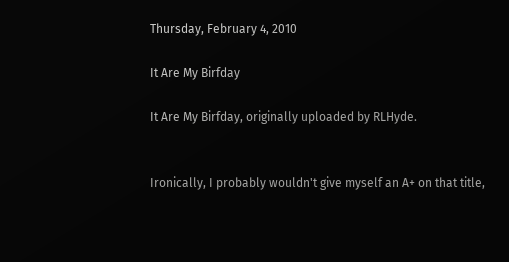Thursday, February 4, 2010

It Are My Birfday

It Are My Birfday, originally uploaded by RLHyde.


Ironically, I probably wouldn't give myself an A+ on that title,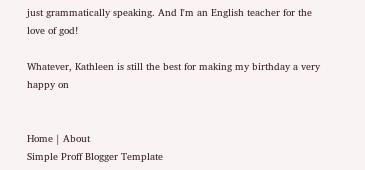just grammatically speaking. And I'm an English teacher for the love of god!

Whatever, Kathleen is still the best for making my birthday a very happy on


Home | About
Simple Proff Blogger Template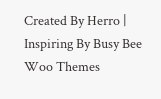Created By Herro | Inspiring By Busy Bee Woo Themes